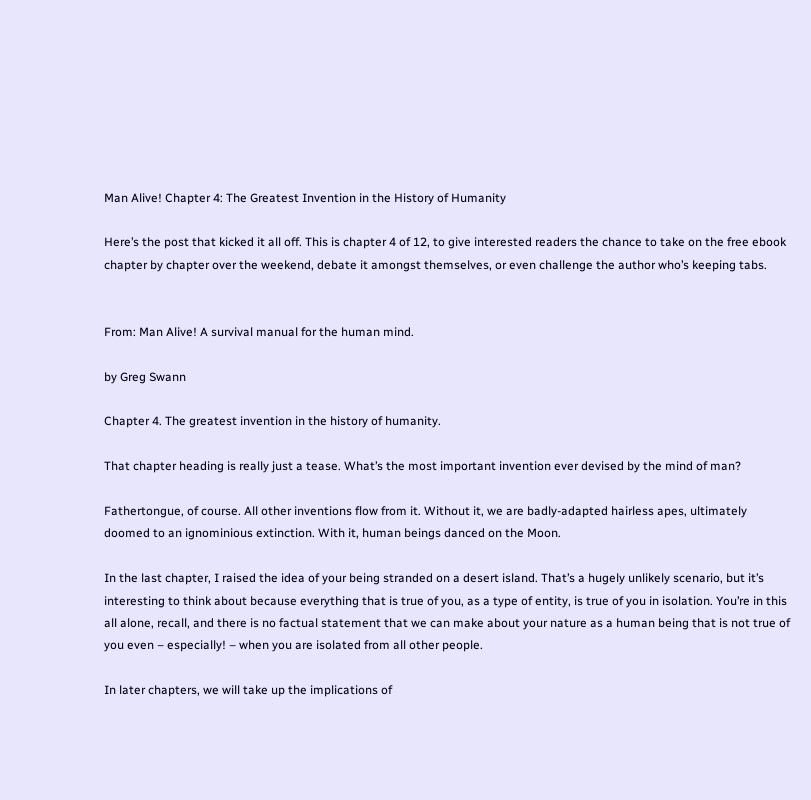Man Alive! Chapter 4: The Greatest Invention in the History of Humanity

Here’s the post that kicked it all off. This is chapter 4 of 12, to give interested readers the chance to take on the free ebook chapter by chapter over the weekend, debate it amongst themselves, or even challenge the author who’s keeping tabs.


From: Man Alive! A survival manual for the human mind.

by Greg Swann

Chapter 4. The greatest invention in the history of humanity.

That chapter heading is really just a tease. What’s the most important invention ever devised by the mind of man?

Fathertongue, of course. All other inventions flow from it. Without it, we are badly-adapted hairless apes, ultimately doomed to an ignominious extinction. With it, human beings danced on the Moon.

In the last chapter, I raised the idea of your being stranded on a desert island. That’s a hugely unlikely scenario, but it’s interesting to think about because everything that is true of you, as a type of entity, is true of you in isolation. You’re in this all alone, recall, and there is no factual statement that we can make about your nature as a human being that is not true of you even – especially! – when you are isolated from all other people.

In later chapters, we will take up the implications of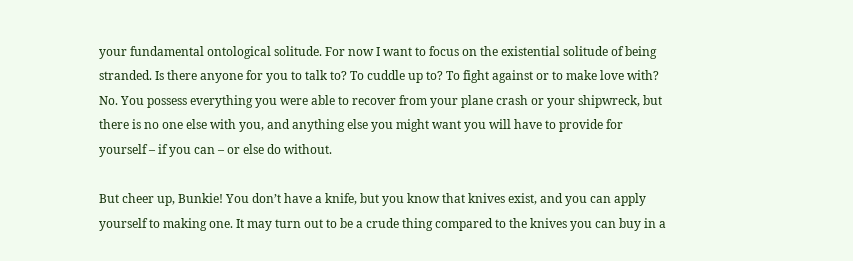your fundamental ontological solitude. For now I want to focus on the existential solitude of being stranded. Is there anyone for you to talk to? To cuddle up to? To fight against or to make love with? No. You possess everything you were able to recover from your plane crash or your shipwreck, but there is no one else with you, and anything else you might want you will have to provide for yourself – if you can – or else do without.

But cheer up, Bunkie! You don’t have a knife, but you know that knives exist, and you can apply yourself to making one. It may turn out to be a crude thing compared to the knives you can buy in a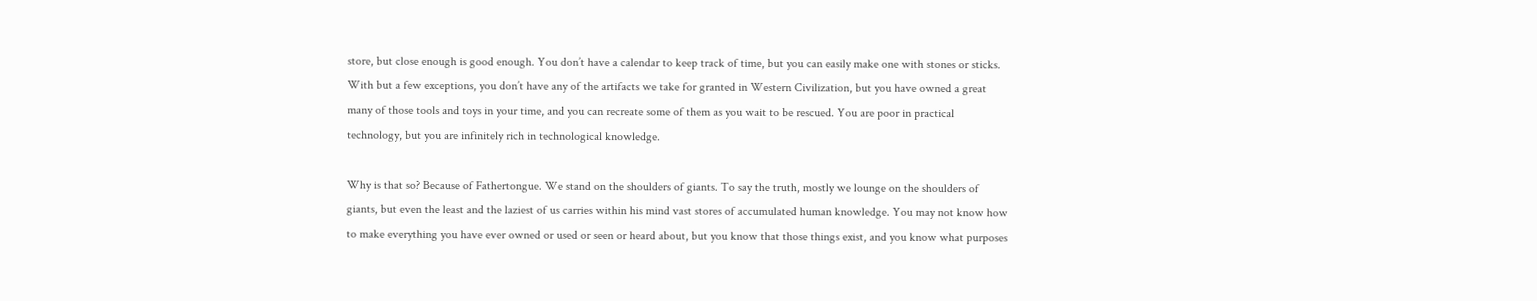store, but close enough is good enough. You don’t have a calendar to keep track of time, but you can easily make one with stones or sticks. With but a few exceptions, you don’t have any of the artifacts we take for granted in Western Civilization, but you have owned a great many of those tools and toys in your time, and you can recreate some of them as you wait to be rescued. You are poor in practical technology, but you are infinitely rich in technological knowledge.

Why is that so? Because of Fathertongue. We stand on the shoulders of giants. To say the truth, mostly we lounge on the shoulders of giants, but even the least and the laziest of us carries within his mind vast stores of accumulated human knowledge. You may not know how to make everything you have ever owned or used or seen or heard about, but you know that those things exist, and you know what purposes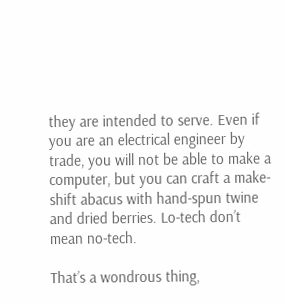they are intended to serve. Even if you are an electrical engineer by trade, you will not be able to make a computer, but you can craft a make-shift abacus with hand-spun twine and dried berries. Lo-tech don’t mean no-tech.

That’s a wondrous thing,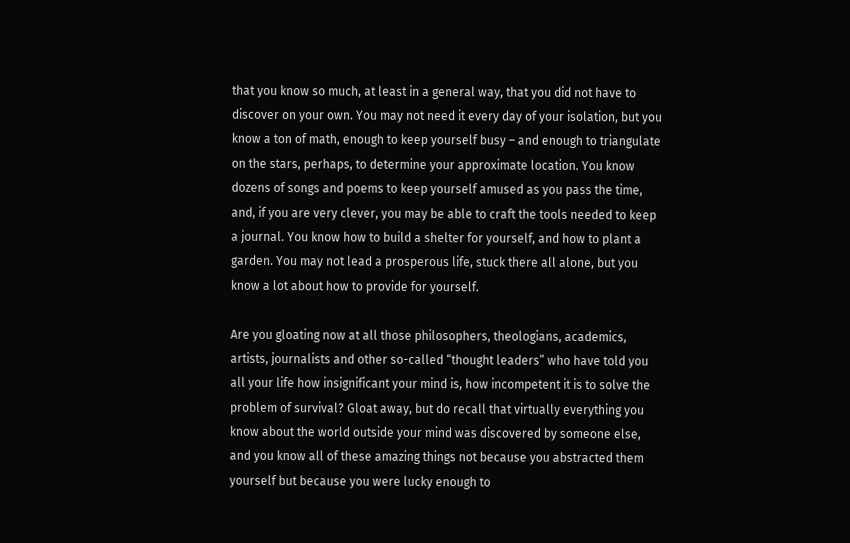that you know so much, at least in a general way, that you did not have to discover on your own. You may not need it every day of your isolation, but you know a ton of math, enough to keep yourself busy – and enough to triangulate on the stars, perhaps, to determine your approximate location. You know dozens of songs and poems to keep yourself amused as you pass the time, and, if you are very clever, you may be able to craft the tools needed to keep a journal. You know how to build a shelter for yourself, and how to plant a garden. You may not lead a prosperous life, stuck there all alone, but you know a lot about how to provide for yourself.

Are you gloating now at all those philosophers, theologians, academics, artists, journalists and other so-called “thought leaders” who have told you all your life how insignificant your mind is, how incompetent it is to solve the problem of survival? Gloat away, but do recall that virtually everything you know about the world outside your mind was discovered by someone else, and you know all of these amazing things not because you abstracted them yourself but because you were lucky enough to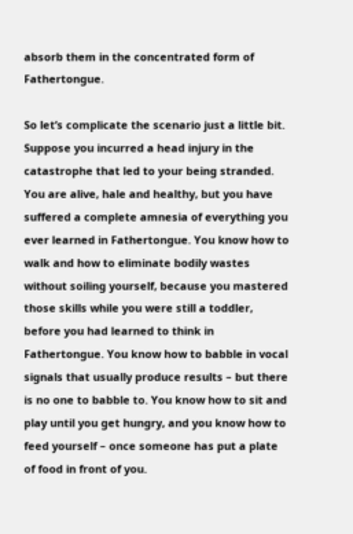absorb them in the concentrated form of Fathertongue.

So let’s complicate the scenario just a little bit. Suppose you incurred a head injury in the catastrophe that led to your being stranded. You are alive, hale and healthy, but you have suffered a complete amnesia of everything you ever learned in Fathertongue. You know how to walk and how to eliminate bodily wastes without soiling yourself, because you mastered those skills while you were still a toddler, before you had learned to think in Fathertongue. You know how to babble in vocal signals that usually produce results – but there is no one to babble to. You know how to sit and play until you get hungry, and you know how to feed yourself – once someone has put a plate of food in front of you.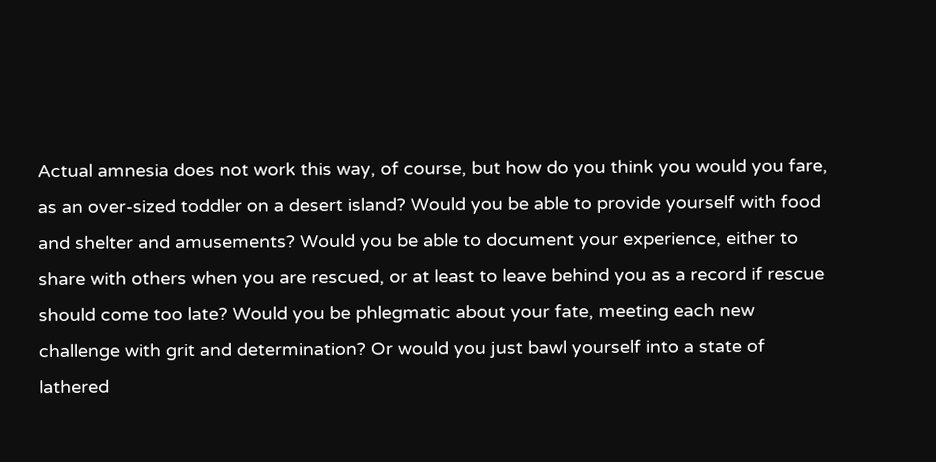Actual amnesia does not work this way, of course, but how do you think you would you fare, as an over-sized toddler on a desert island? Would you be able to provide yourself with food and shelter and amusements? Would you be able to document your experience, either to share with others when you are rescued, or at least to leave behind you as a record if rescue should come too late? Would you be phlegmatic about your fate, meeting each new challenge with grit and determination? Or would you just bawl yourself into a state of lathered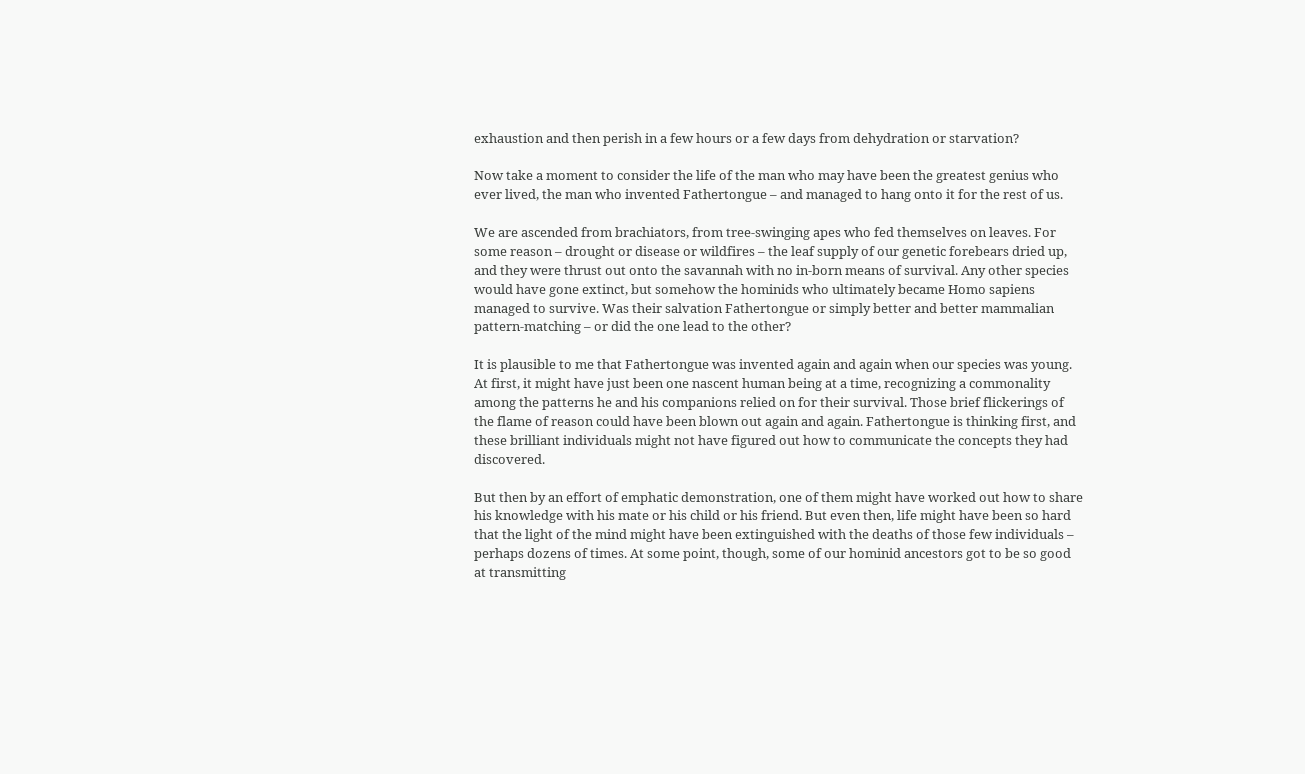exhaustion and then perish in a few hours or a few days from dehydration or starvation?

Now take a moment to consider the life of the man who may have been the greatest genius who ever lived, the man who invented Fathertongue – and managed to hang onto it for the rest of us.

We are ascended from brachiators, from tree-swinging apes who fed themselves on leaves. For some reason – drought or disease or wildfires – the leaf supply of our genetic forebears dried up, and they were thrust out onto the savannah with no in-born means of survival. Any other species would have gone extinct, but somehow the hominids who ultimately became Homo sapiens managed to survive. Was their salvation Fathertongue or simply better and better mammalian pattern-matching – or did the one lead to the other?

It is plausible to me that Fathertongue was invented again and again when our species was young. At first, it might have just been one nascent human being at a time, recognizing a commonality among the patterns he and his companions relied on for their survival. Those brief flickerings of the flame of reason could have been blown out again and again. Fathertongue is thinking first, and these brilliant individuals might not have figured out how to communicate the concepts they had discovered.

But then by an effort of emphatic demonstration, one of them might have worked out how to share his knowledge with his mate or his child or his friend. But even then, life might have been so hard that the light of the mind might have been extinguished with the deaths of those few individuals – perhaps dozens of times. At some point, though, some of our hominid ancestors got to be so good at transmitting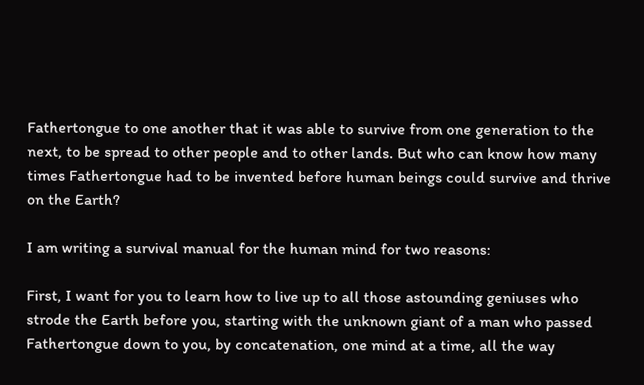Fathertongue to one another that it was able to survive from one generation to the next, to be spread to other people and to other lands. But who can know how many times Fathertongue had to be invented before human beings could survive and thrive on the Earth?

I am writing a survival manual for the human mind for two reasons:

First, I want for you to learn how to live up to all those astounding geniuses who strode the Earth before you, starting with the unknown giant of a man who passed Fathertongue down to you, by concatenation, one mind at a time, all the way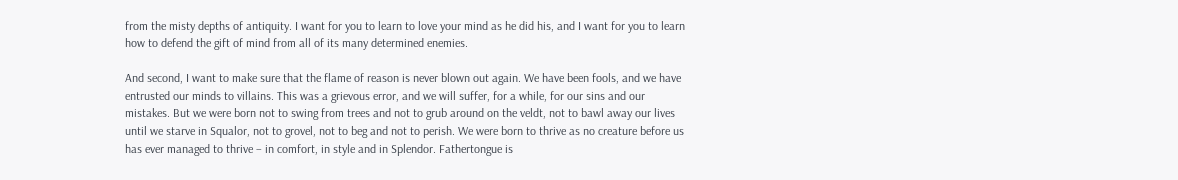from the misty depths of antiquity. I want for you to learn to love your mind as he did his, and I want for you to learn how to defend the gift of mind from all of its many determined enemies.

And second, I want to make sure that the flame of reason is never blown out again. We have been fools, and we have entrusted our minds to villains. This was a grievous error, and we will suffer, for a while, for our sins and our mistakes. But we were born not to swing from trees and not to grub around on the veldt, not to bawl away our lives until we starve in Squalor, not to grovel, not to beg and not to perish. We were born to thrive as no creature before us has ever managed to thrive – in comfort, in style and in Splendor. Fathertongue is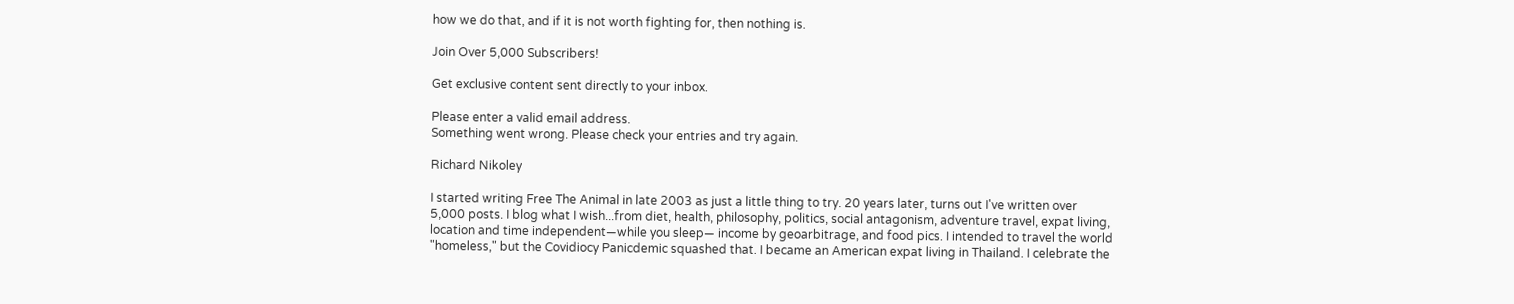how we do that, and if it is not worth fighting for, then nothing is.

Join Over 5,000 Subscribers!

Get exclusive content sent directly to your inbox.

Please enter a valid email address.
Something went wrong. Please check your entries and try again.

Richard Nikoley

I started writing Free The Animal in late 2003 as just a little thing to try. 20 years later, turns out I've written over 5,000 posts. I blog what I wish...from diet, health, philosophy, politics, social antagonism, adventure travel, expat living, location and time independent—while you sleep— income by geoarbitrage, and food pics. I intended to travel the world "homeless," but the Covidiocy Panicdemic squashed that. I became an American expat living in Thailand. I celebrate the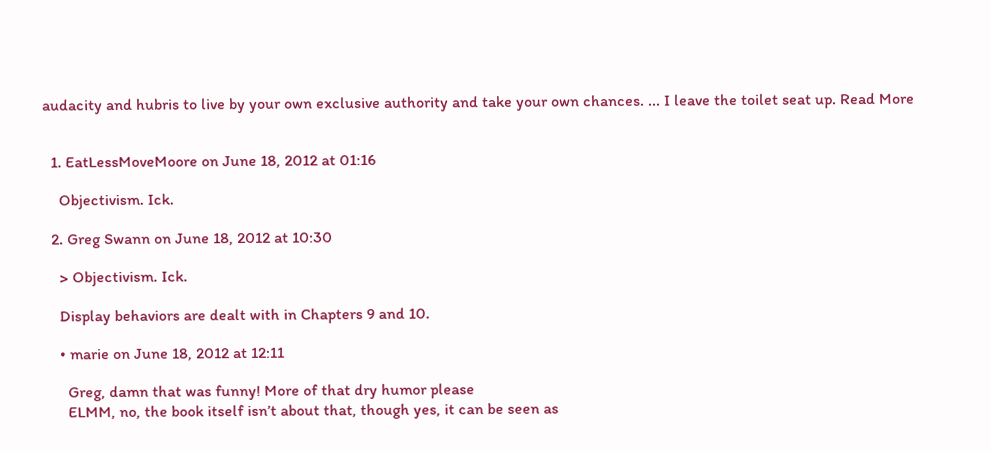audacity and hubris to live by your own exclusive authority and take your own chances. ... I leave the toilet seat up. Read More


  1. EatLessMoveMoore on June 18, 2012 at 01:16

    Objectivism. Ick.

  2. Greg Swann on June 18, 2012 at 10:30

    > Objectivism. Ick.

    Display behaviors are dealt with in Chapters 9 and 10.

    • marie on June 18, 2012 at 12:11

      Greg, damn that was funny! More of that dry humor please
      ELMM, no, the book itself isn’t about that, though yes, it can be seen as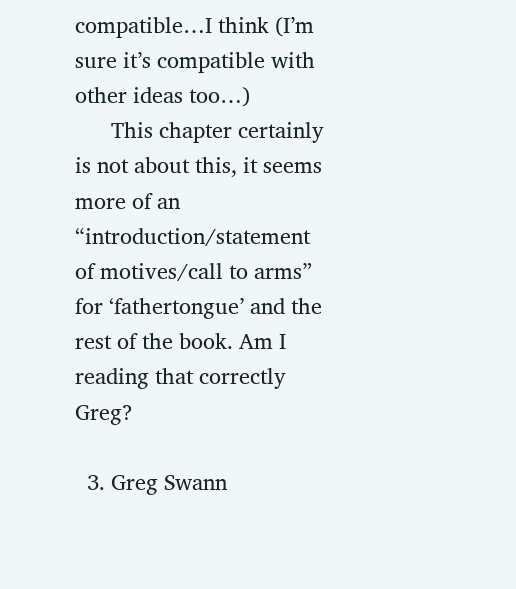compatible…I think (I’m sure it’s compatible with other ideas too…)
      This chapter certainly is not about this, it seems more of an “introduction/statement of motives/call to arms” for ‘fathertongue’ and the rest of the book. Am I reading that correctly Greg?

  3. Greg Swann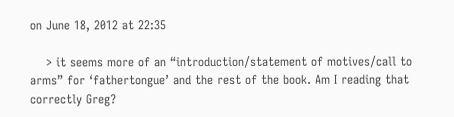on June 18, 2012 at 22:35

    > it seems more of an “introduction/statement of motives/call to arms” for ‘fathertongue’ and the rest of the book. Am I reading that correctly Greg?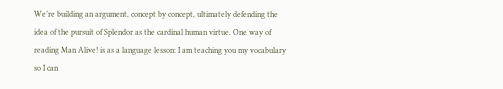We’re building an argument, concept by concept, ultimately defending the idea of the pursuit of Splendor as the cardinal human virtue. One way of reading Man Alive! is as a language lesson: I am teaching you my vocabulary so I can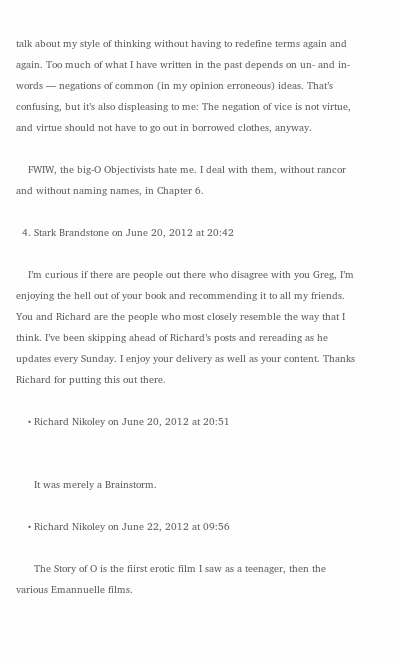talk about my style of thinking without having to redefine terms again and again. Too much of what I have written in the past depends on un- and in- words — negations of common (in my opinion erroneous) ideas. That’s confusing, but it’s also displeasing to me: The negation of vice is not virtue, and virtue should not have to go out in borrowed clothes, anyway.

    FWIW, the big-O Objectivists hate me. I deal with them, without rancor and without naming names, in Chapter 6.

  4. Stark Brandstone on June 20, 2012 at 20:42

    I’m curious if there are people out there who disagree with you Greg, I’m enjoying the hell out of your book and recommending it to all my friends. You and Richard are the people who most closely resemble the way that I think. I’ve been skipping ahead of Richard’s posts and rereading as he updates every Sunday. I enjoy your delivery as well as your content. Thanks Richard for putting this out there.

    • Richard Nikoley on June 20, 2012 at 20:51


      It was merely a Brainstorm.

    • Richard Nikoley on June 22, 2012 at 09:56

      The Story of O is the fiirst erotic film I saw as a teenager, then the various Emannuelle films.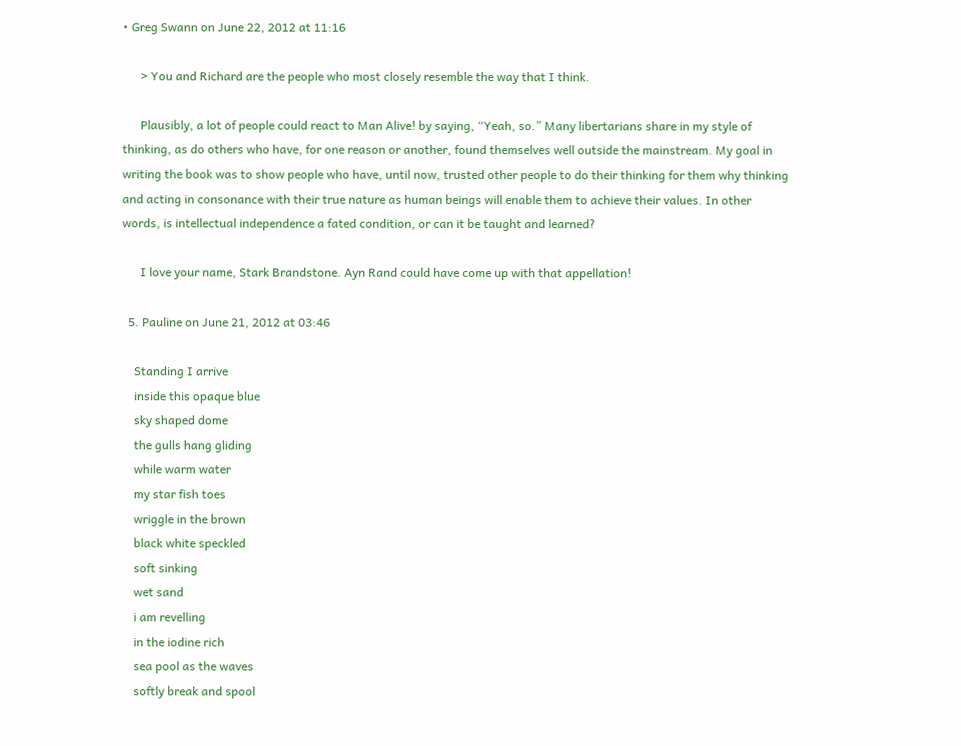• Greg Swann on June 22, 2012 at 11:16

      > You and Richard are the people who most closely resemble the way that I think.

      Plausibly, a lot of people could react to Man Alive! by saying, “Yeah, so.” Many libertarians share in my style of thinking, as do others who have, for one reason or another, found themselves well outside the mainstream. My goal in writing the book was to show people who have, until now, trusted other people to do their thinking for them why thinking and acting in consonance with their true nature as human beings will enable them to achieve their values. In other words, is intellectual independence a fated condition, or can it be taught and learned?

      I love your name, Stark Brandstone. Ayn Rand could have come up with that appellation!

  5. Pauline on June 21, 2012 at 03:46

    Standing I arrive
    inside this opaque blue
    sky shaped dome
    the gulls hang gliding
    while warm water
    my star fish toes
    wriggle in the brown
    black white speckled
    soft sinking
    wet sand
    i am revelling
    in the iodine rich
    sea pool as the waves
    softly break and spool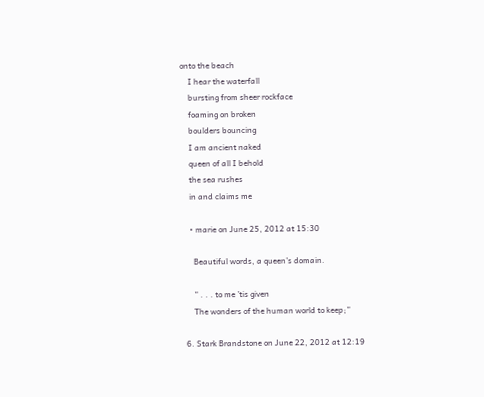onto the beach
    I hear the waterfall
    bursting from sheer rockface
    foaming on broken
    boulders bouncing
    I am ancient naked
    queen of all I behold
    the sea rushes
    in and claims me

    • marie on June 25, 2012 at 15:30

      Beautiful words, a queen’s domain.

      ” . . . to me ’tis given
      The wonders of the human world to keep;”

  6. Stark Brandstone on June 22, 2012 at 12:19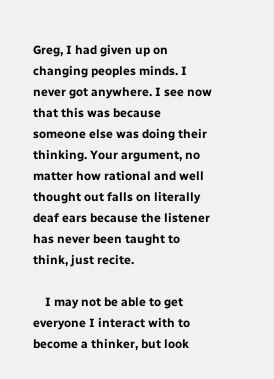Greg, I had given up on changing peoples minds. I never got anywhere. I see now that this was because someone else was doing their thinking. Your argument, no matter how rational and well thought out falls on literally deaf ears because the listener has never been taught to think, just recite.

    I may not be able to get everyone I interact with to become a thinker, but look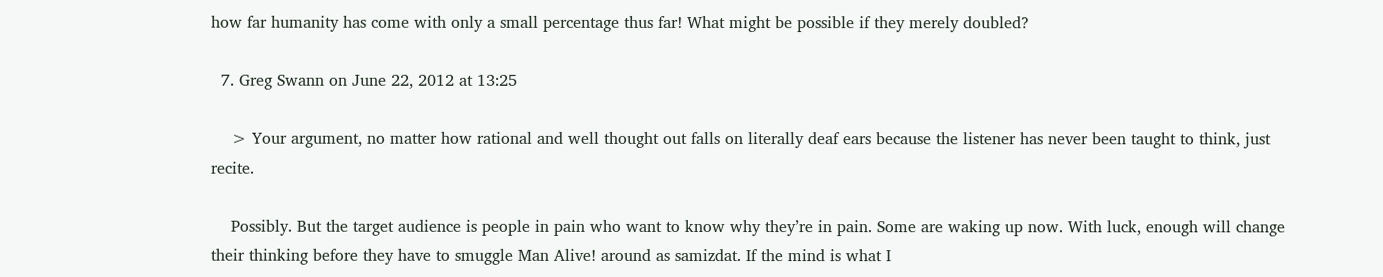how far humanity has come with only a small percentage thus far! What might be possible if they merely doubled?

  7. Greg Swann on June 22, 2012 at 13:25

    > Your argument, no matter how rational and well thought out falls on literally deaf ears because the listener has never been taught to think, just recite.

    Possibly. But the target audience is people in pain who want to know why they’re in pain. Some are waking up now. With luck, enough will change their thinking before they have to smuggle Man Alive! around as samizdat. If the mind is what I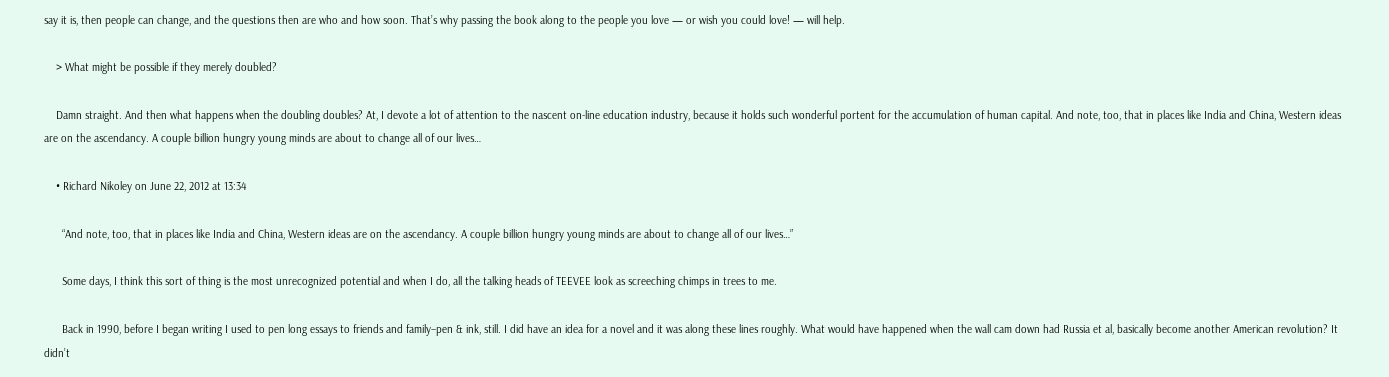say it is, then people can change, and the questions then are who and how soon. That’s why passing the book along to the people you love — or wish you could love! — will help.

    > What might be possible if they merely doubled?

    Damn straight. And then what happens when the doubling doubles? At, I devote a lot of attention to the nascent on-line education industry, because it holds such wonderful portent for the accumulation of human capital. And note, too, that in places like India and China, Western ideas are on the ascendancy. A couple billion hungry young minds are about to change all of our lives…

    • Richard Nikoley on June 22, 2012 at 13:34

      “And note, too, that in places like India and China, Western ideas are on the ascendancy. A couple billion hungry young minds are about to change all of our lives…”

      Some days, I think this sort of thing is the most unrecognized potential and when I do, all the talking heads of TEEVEE look as screeching chimps in trees to me.

      Back in 1990, before I began writing I used to pen long essays to friends and family–pen & ink, still. I did have an idea for a novel and it was along these lines roughly. What would have happened when the wall cam down had Russia et al, basically become another American revolution? It didn’t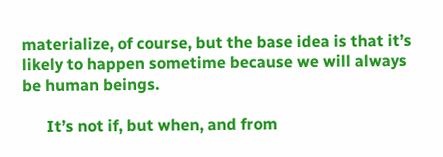materialize, of course, but the base idea is that it’s likely to happen sometime because we will always be human beings.

      It’s not if, but when, and from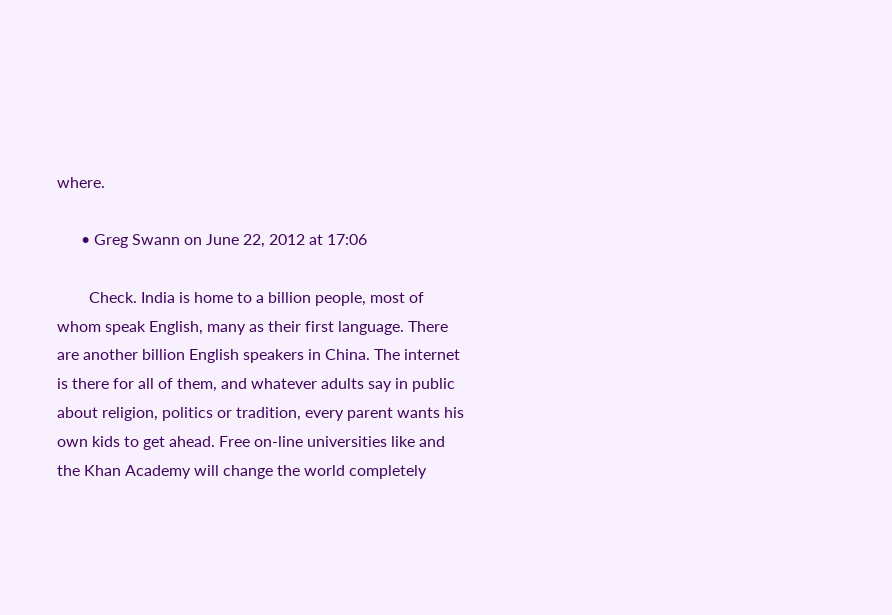where.

      • Greg Swann on June 22, 2012 at 17:06

        Check. India is home to a billion people, most of whom speak English, many as their first language. There are another billion English speakers in China. The internet is there for all of them, and whatever adults say in public about religion, politics or tradition, every parent wants his own kids to get ahead. Free on-line universities like and the Khan Academy will change the world completely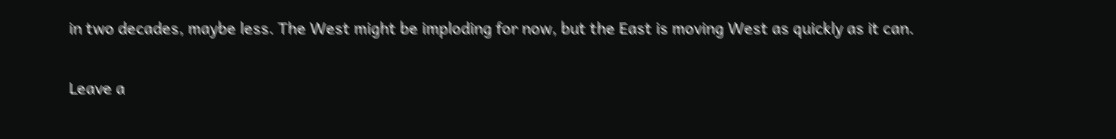in two decades, maybe less. The West might be imploding for now, but the East is moving West as quickly as it can.

Leave a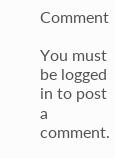Comment

You must be logged in to post a comment.